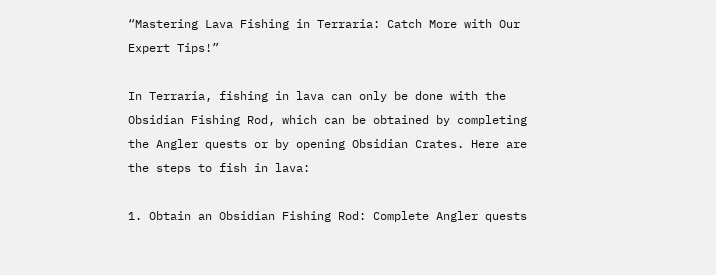“Mastering Lava Fishing in Terraria: Catch More with Our Expert Tips!”

In Terraria, fishing in lava can only be done with the Obsidian Fishing Rod, which can be obtained by completing the Angler quests or by opening Obsidian Crates. Here are the steps to fish in lava:

1. Obtain an Obsidian Fishing Rod: Complete Angler quests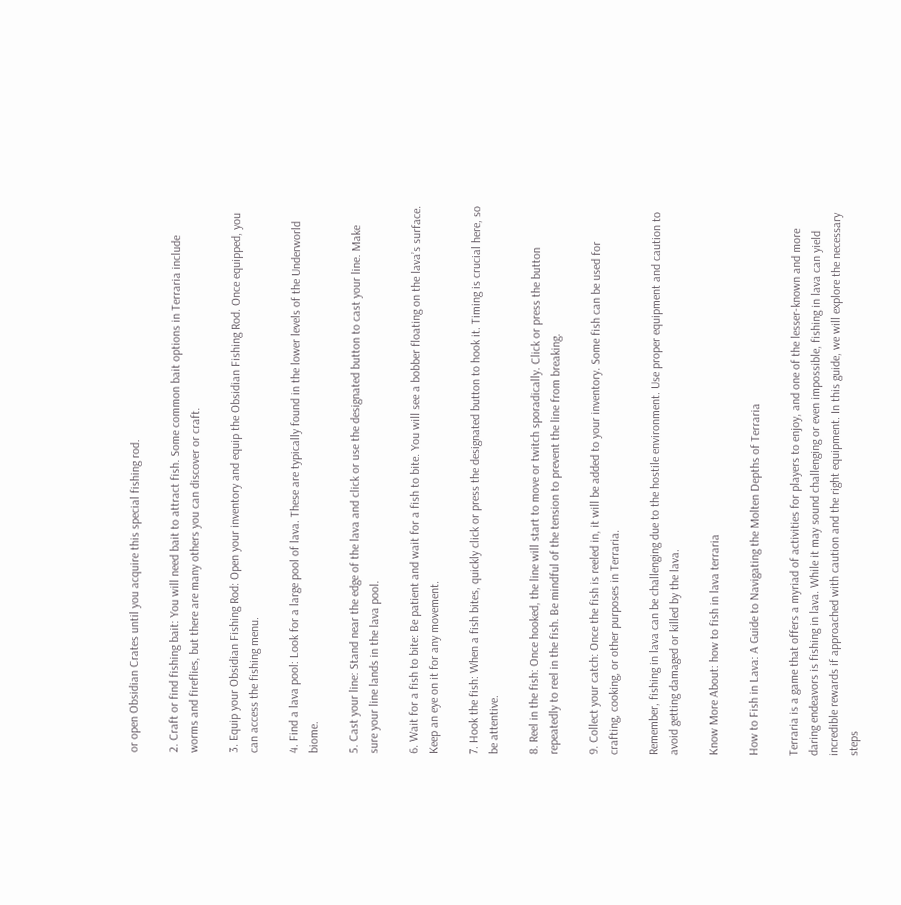or open Obsidian Crates until you acquire this special fishing rod.

2. Craft or find fishing bait: You will need bait to attract fish. Some common bait options in Terraria include worms and fireflies, but there are many others you can discover or craft.

3. Equip your Obsidian Fishing Rod: Open your inventory and equip the Obsidian Fishing Rod. Once equipped, you can access the fishing menu.

4. Find a lava pool: Look for a large pool of lava. These are typically found in the lower levels of the Underworld biome.

5. Cast your line: Stand near the edge of the lava and click or use the designated button to cast your line. Make sure your line lands in the lava pool.

6. Wait for a fish to bite: Be patient and wait for a fish to bite. You will see a bobber floating on the lava’s surface. Keep an eye on it for any movement.

7. Hook the fish: When a fish bites, quickly click or press the designated button to hook it. Timing is crucial here, so be attentive.

8. Reel in the fish: Once hooked, the line will start to move or twitch sporadically. Click or press the button repeatedly to reel in the fish. Be mindful of the tension to prevent the line from breaking.

9. Collect your catch: Once the fish is reeled in, it will be added to your inventory. Some fish can be used for crafting, cooking, or other purposes in Terraria.

Remember, fishing in lava can be challenging due to the hostile environment. Use proper equipment and caution to avoid getting damaged or killed by the lava.

Know More About: how to fish in lava terraria

How to Fish in Lava: A Guide to Navigating the Molten Depths of Terraria

Terraria is a game that offers a myriad of activities for players to enjoy, and one of the lesser-known and more daring endeavors is fishing in lava. While it may sound challenging or even impossible, fishing in lava can yield incredible rewards if approached with caution and the right equipment. In this guide, we will explore the necessary steps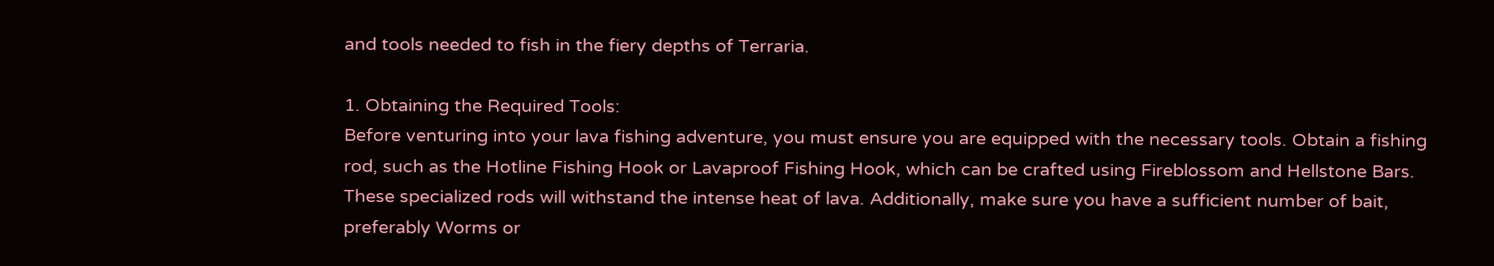and tools needed to fish in the fiery depths of Terraria.

1. Obtaining the Required Tools:
Before venturing into your lava fishing adventure, you must ensure you are equipped with the necessary tools. Obtain a fishing rod, such as the Hotline Fishing Hook or Lavaproof Fishing Hook, which can be crafted using Fireblossom and Hellstone Bars. These specialized rods will withstand the intense heat of lava. Additionally, make sure you have a sufficient number of bait, preferably Worms or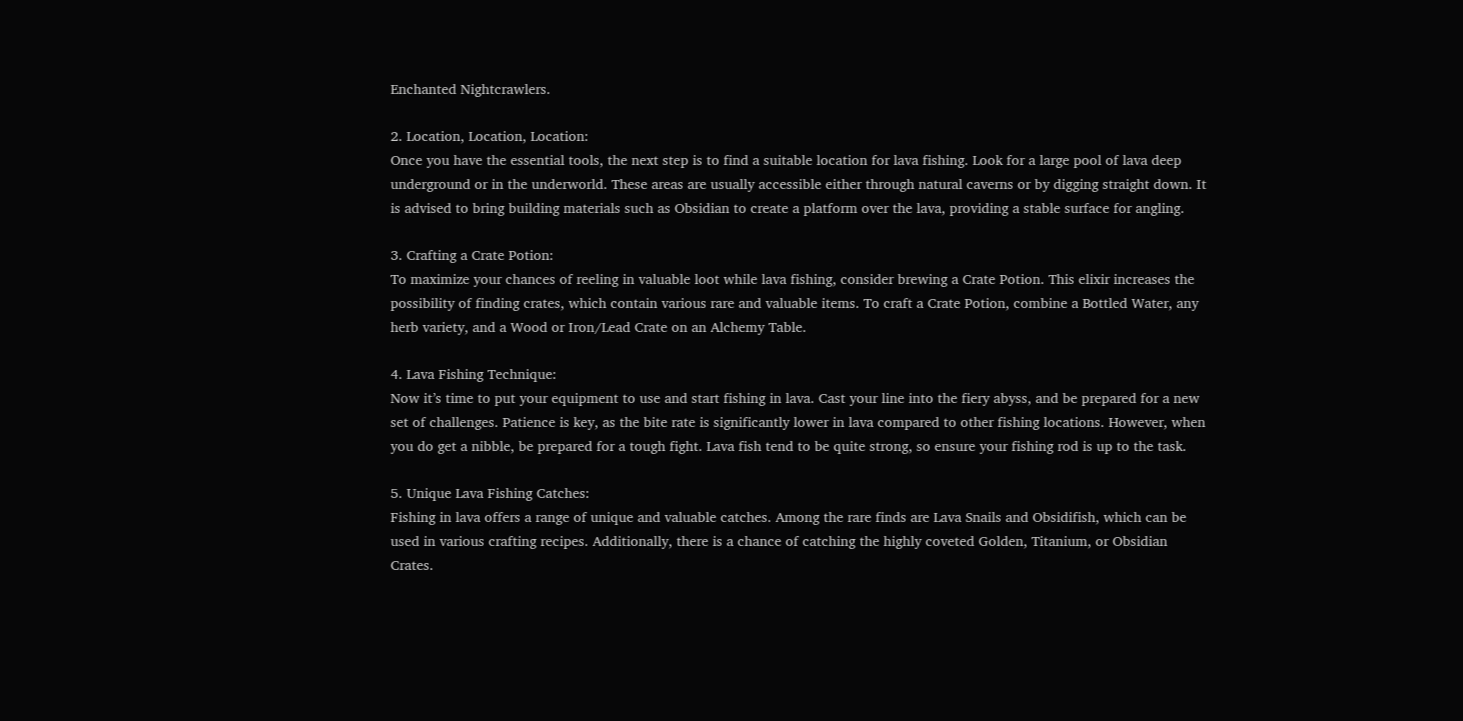Enchanted Nightcrawlers.

2. Location, Location, Location:
Once you have the essential tools, the next step is to find a suitable location for lava fishing. Look for a large pool of lava deep underground or in the underworld. These areas are usually accessible either through natural caverns or by digging straight down. It is advised to bring building materials such as Obsidian to create a platform over the lava, providing a stable surface for angling.

3. Crafting a Crate Potion:
To maximize your chances of reeling in valuable loot while lava fishing, consider brewing a Crate Potion. This elixir increases the possibility of finding crates, which contain various rare and valuable items. To craft a Crate Potion, combine a Bottled Water, any herb variety, and a Wood or Iron/Lead Crate on an Alchemy Table.

4. Lava Fishing Technique:
Now it’s time to put your equipment to use and start fishing in lava. Cast your line into the fiery abyss, and be prepared for a new set of challenges. Patience is key, as the bite rate is significantly lower in lava compared to other fishing locations. However, when you do get a nibble, be prepared for a tough fight. Lava fish tend to be quite strong, so ensure your fishing rod is up to the task.

5. Unique Lava Fishing Catches:
Fishing in lava offers a range of unique and valuable catches. Among the rare finds are Lava Snails and Obsidifish, which can be used in various crafting recipes. Additionally, there is a chance of catching the highly coveted Golden, Titanium, or Obsidian Crates.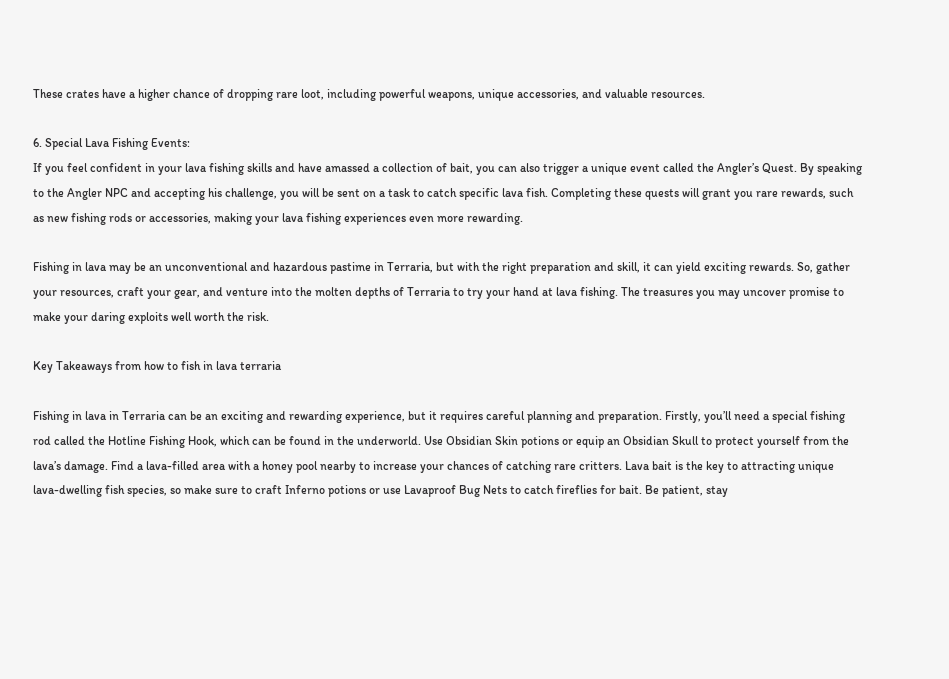These crates have a higher chance of dropping rare loot, including powerful weapons, unique accessories, and valuable resources.

6. Special Lava Fishing Events:
If you feel confident in your lava fishing skills and have amassed a collection of bait, you can also trigger a unique event called the Angler’s Quest. By speaking to the Angler NPC and accepting his challenge, you will be sent on a task to catch specific lava fish. Completing these quests will grant you rare rewards, such as new fishing rods or accessories, making your lava fishing experiences even more rewarding.

Fishing in lava may be an unconventional and hazardous pastime in Terraria, but with the right preparation and skill, it can yield exciting rewards. So, gather your resources, craft your gear, and venture into the molten depths of Terraria to try your hand at lava fishing. The treasures you may uncover promise to make your daring exploits well worth the risk.

Key Takeaways from how to fish in lava terraria

Fishing in lava in Terraria can be an exciting and rewarding experience, but it requires careful planning and preparation. Firstly, you’ll need a special fishing rod called the Hotline Fishing Hook, which can be found in the underworld. Use Obsidian Skin potions or equip an Obsidian Skull to protect yourself from the lava’s damage. Find a lava-filled area with a honey pool nearby to increase your chances of catching rare critters. Lava bait is the key to attracting unique lava-dwelling fish species, so make sure to craft Inferno potions or use Lavaproof Bug Nets to catch fireflies for bait. Be patient, stay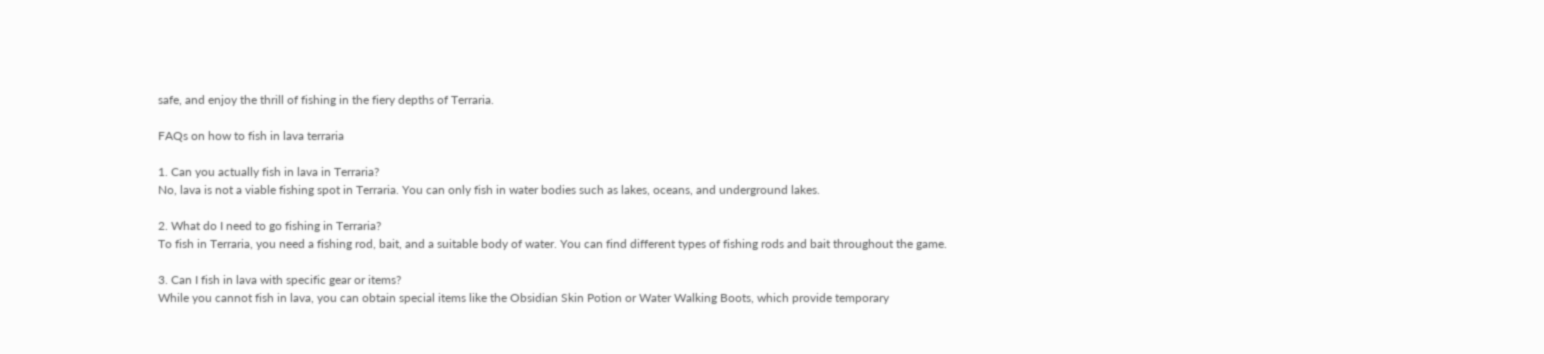safe, and enjoy the thrill of fishing in the fiery depths of Terraria.

FAQs on how to fish in lava terraria

1. Can you actually fish in lava in Terraria?
No, lava is not a viable fishing spot in Terraria. You can only fish in water bodies such as lakes, oceans, and underground lakes.

2. What do I need to go fishing in Terraria?
To fish in Terraria, you need a fishing rod, bait, and a suitable body of water. You can find different types of fishing rods and bait throughout the game.

3. Can I fish in lava with specific gear or items?
While you cannot fish in lava, you can obtain special items like the Obsidian Skin Potion or Water Walking Boots, which provide temporary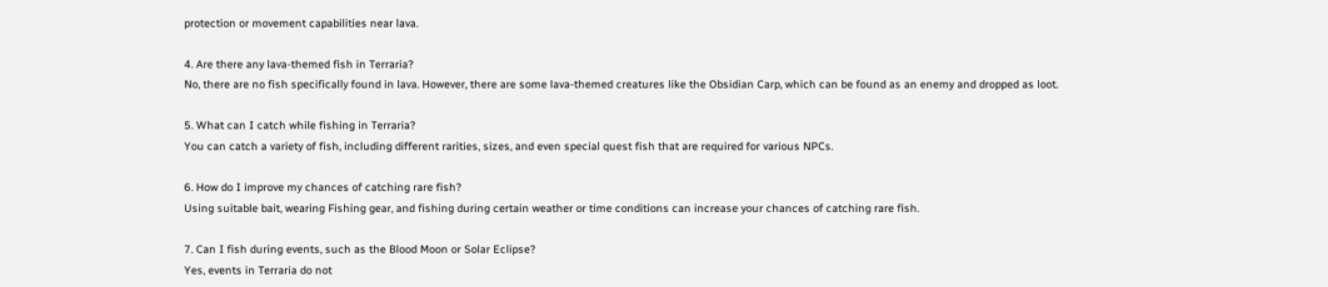protection or movement capabilities near lava.

4. Are there any lava-themed fish in Terraria?
No, there are no fish specifically found in lava. However, there are some lava-themed creatures like the Obsidian Carp, which can be found as an enemy and dropped as loot.

5. What can I catch while fishing in Terraria?
You can catch a variety of fish, including different rarities, sizes, and even special quest fish that are required for various NPCs.

6. How do I improve my chances of catching rare fish?
Using suitable bait, wearing Fishing gear, and fishing during certain weather or time conditions can increase your chances of catching rare fish.

7. Can I fish during events, such as the Blood Moon or Solar Eclipse?
Yes, events in Terraria do not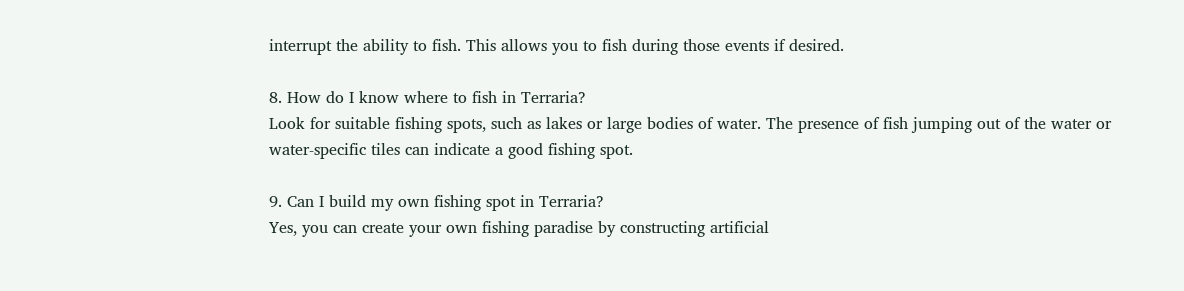interrupt the ability to fish. This allows you to fish during those events if desired.

8. How do I know where to fish in Terraria?
Look for suitable fishing spots, such as lakes or large bodies of water. The presence of fish jumping out of the water or water-specific tiles can indicate a good fishing spot.

9. Can I build my own fishing spot in Terraria?
Yes, you can create your own fishing paradise by constructing artificial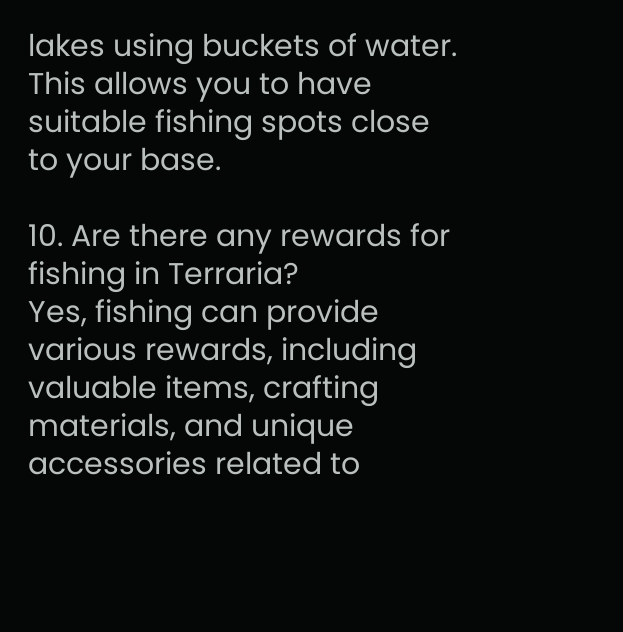lakes using buckets of water. This allows you to have suitable fishing spots close to your base.

10. Are there any rewards for fishing in Terraria?
Yes, fishing can provide various rewards, including valuable items, crafting materials, and unique accessories related to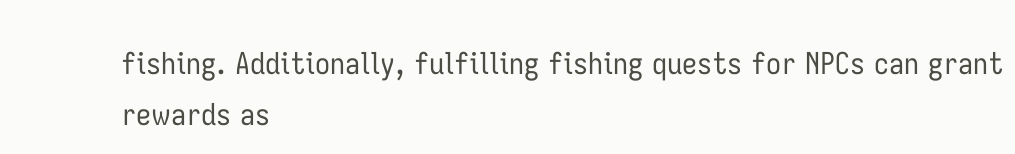fishing. Additionally, fulfilling fishing quests for NPCs can grant rewards as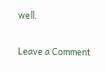well.

Leave a Comment